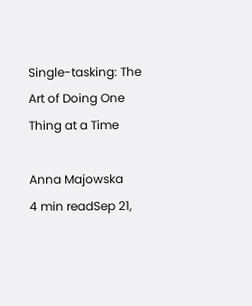Single-tasking: The Art of Doing One Thing at a Time

Anna Majowska
4 min readSep 21,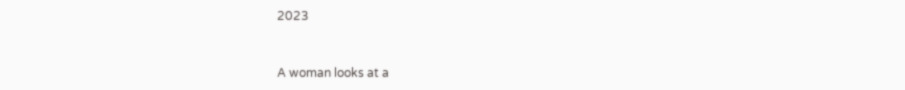2023


A woman looks at a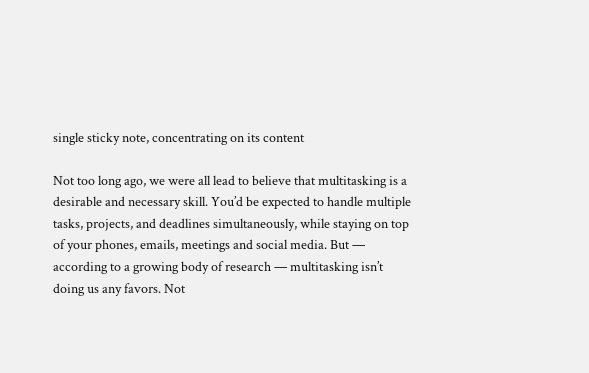single sticky note, concentrating on its content

Not too long ago, we were all lead to believe that multitasking is a desirable and necessary skill. You’d be expected to handle multiple tasks, projects, and deadlines simultaneously, while staying on top of your phones, emails, meetings and social media. But — according to a growing body of research — multitasking isn’t doing us any favors. Not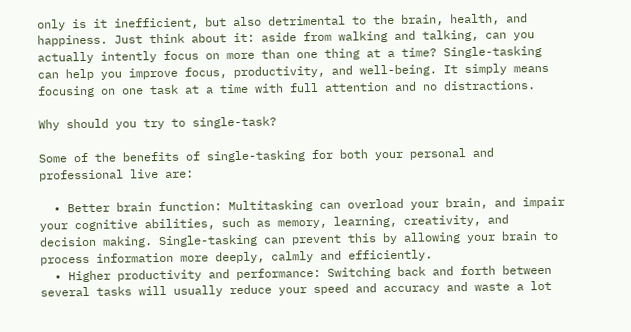only is it inefficient, but also detrimental to the brain, health, and happiness. Just think about it: aside from walking and talking, can you actually intently focus on more than one thing at a time? Single-tasking can help you improve focus, productivity, and well-being. It simply means focusing on one task at a time with full attention and no distractions.

Why should you try to single-task?

Some of the benefits of single-tasking for both your personal and professional live are:

  • Better brain function: Multitasking can overload your brain, and impair your cognitive abilities, such as memory, learning, creativity, and decision making. Single-tasking can prevent this by allowing your brain to process information more deeply, calmly and efficiently.
  • Higher productivity and performance: Switching back and forth between several tasks will usually reduce your speed and accuracy and waste a lot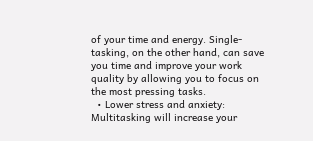of your time and energy. Single-tasking, on the other hand, can save you time and improve your work quality by allowing you to focus on the most pressing tasks.
  • Lower stress and anxiety: Multitasking will increase your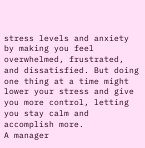stress levels and anxiety by making you feel overwhelmed, frustrated, and dissatisfied. But doing one thing at a time might lower your stress and give you more control, letting you stay calm and accomplish more.
A manager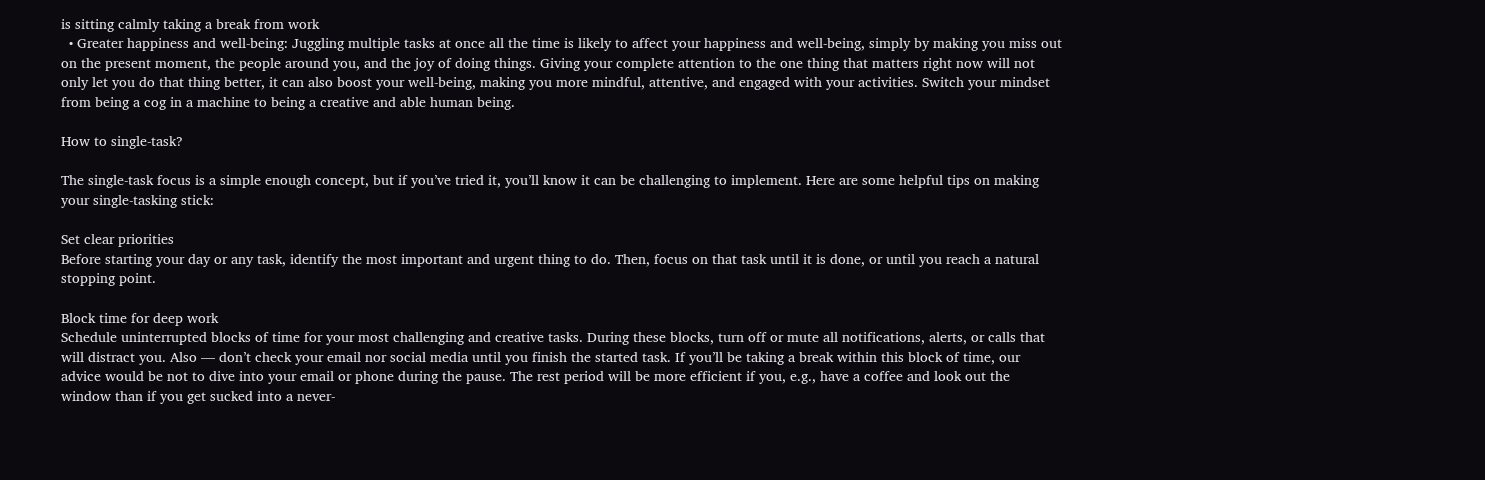is sitting calmly taking a break from work
  • Greater happiness and well-being: Juggling multiple tasks at once all the time is likely to affect your happiness and well-being, simply by making you miss out on the present moment, the people around you, and the joy of doing things. Giving your complete attention to the one thing that matters right now will not only let you do that thing better, it can also boost your well-being, making you more mindful, attentive, and engaged with your activities. Switch your mindset from being a cog in a machine to being a creative and able human being.

How to single-task?

The single-task focus is a simple enough concept, but if you’ve tried it, you’ll know it can be challenging to implement. Here are some helpful tips on making your single-tasking stick:

Set clear priorities
Before starting your day or any task, identify the most important and urgent thing to do. Then, focus on that task until it is done, or until you reach a natural stopping point.

Block time for deep work
Schedule uninterrupted blocks of time for your most challenging and creative tasks. During these blocks, turn off or mute all notifications, alerts, or calls that will distract you. Also — don’t check your email nor social media until you finish the started task. If you’ll be taking a break within this block of time, our advice would be not to dive into your email or phone during the pause. The rest period will be more efficient if you, e.g., have a coffee and look out the window than if you get sucked into a never-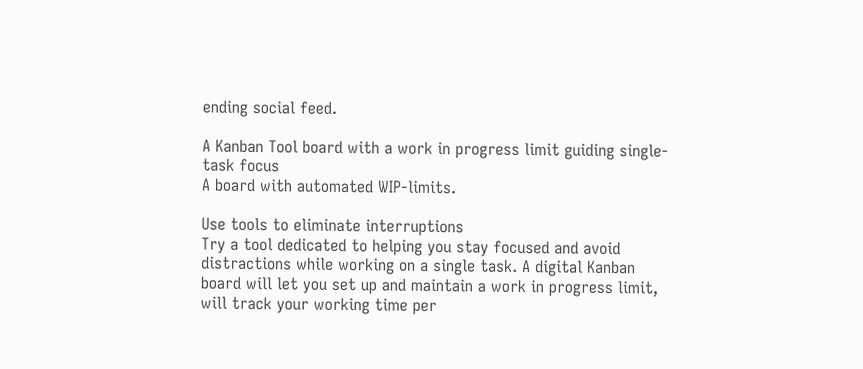ending social feed.

A Kanban Tool board with a work in progress limit guiding single-task focus
A board with automated WIP-limits.

Use tools to eliminate interruptions
Try a tool dedicated to helping you stay focused and avoid distractions while working on a single task. A digital Kanban board will let you set up and maintain a work in progress limit, will track your working time per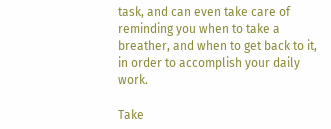task, and can even take care of reminding you when to take a breather, and when to get back to it, in order to accomplish your daily work.

Take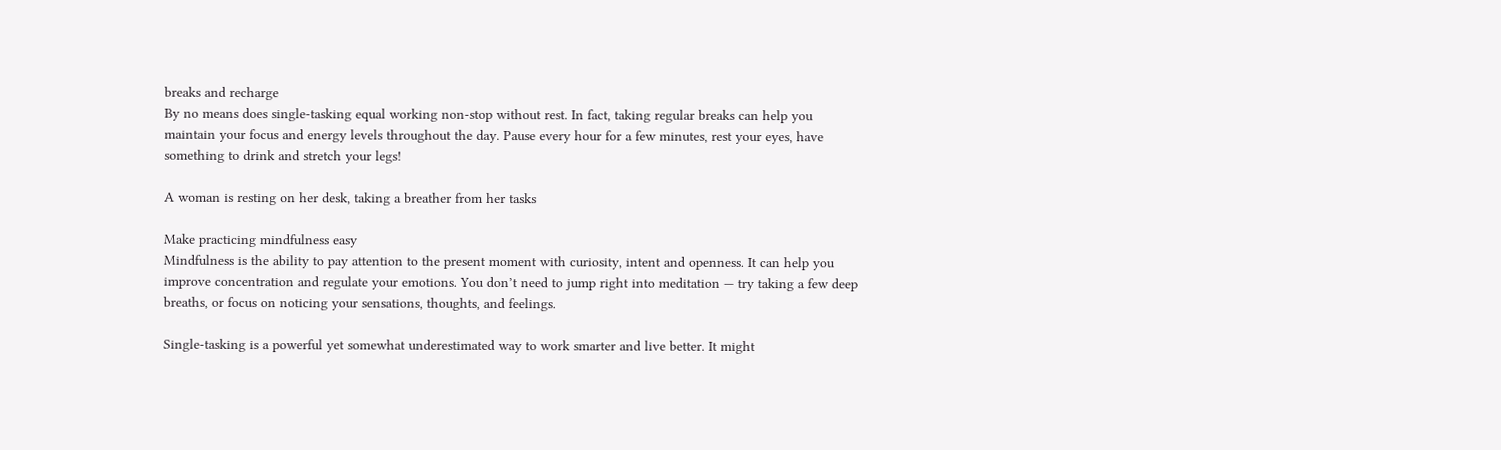breaks and recharge
By no means does single-tasking equal working non-stop without rest. In fact, taking regular breaks can help you maintain your focus and energy levels throughout the day. Pause every hour for a few minutes, rest your eyes, have something to drink and stretch your legs!

A woman is resting on her desk, taking a breather from her tasks

Make practicing mindfulness easy
Mindfulness is the ability to pay attention to the present moment with curiosity, intent and openness. It can help you improve concentration and regulate your emotions. You don’t need to jump right into meditation — try taking a few deep breaths, or focus on noticing your sensations, thoughts, and feelings.

Single-tasking is a powerful yet somewhat underestimated way to work smarter and live better. It might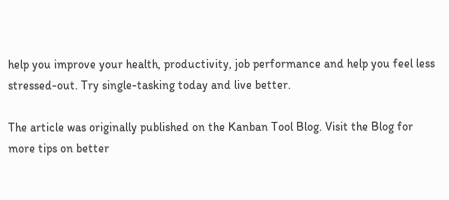help you improve your health, productivity, job performance and help you feel less stressed-out. Try single-tasking today and live better.

The article was originally published on the Kanban Tool Blog. Visit the Blog for more tips on better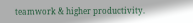teamwork & higher productivity.